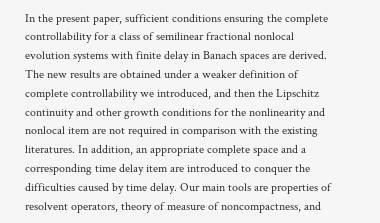In the present paper, sufficient conditions ensuring the complete controllability for a class of semilinear fractional nonlocal evolution systems with finite delay in Banach spaces are derived. The new results are obtained under a weaker definition of complete controllability we introduced, and then the Lipschitz continuity and other growth conditions for the nonlinearity and nonlocal item are not required in comparison with the existing literatures. In addition, an appropriate complete space and a corresponding time delay item are introduced to conquer the difficulties caused by time delay. Our main tools are properties of resolvent operators, theory of measure of noncompactness, and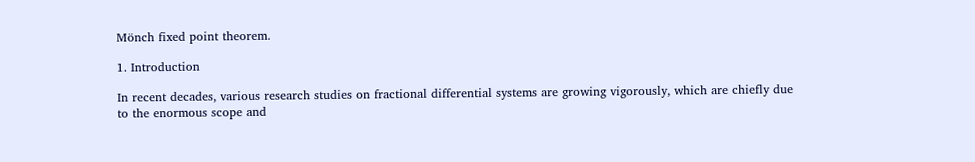Mönch fixed point theorem.

1. Introduction

In recent decades, various research studies on fractional differential systems are growing vigorously, which are chiefly due to the enormous scope and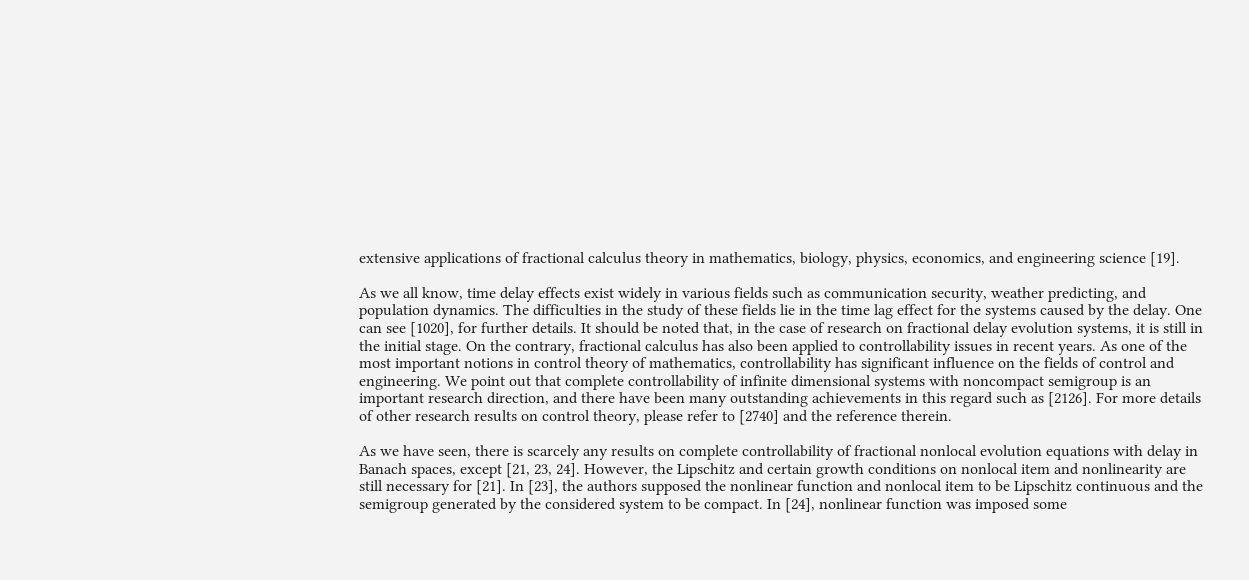extensive applications of fractional calculus theory in mathematics, biology, physics, economics, and engineering science [19].

As we all know, time delay effects exist widely in various fields such as communication security, weather predicting, and population dynamics. The difficulties in the study of these fields lie in the time lag effect for the systems caused by the delay. One can see [1020], for further details. It should be noted that, in the case of research on fractional delay evolution systems, it is still in the initial stage. On the contrary, fractional calculus has also been applied to controllability issues in recent years. As one of the most important notions in control theory of mathematics, controllability has significant influence on the fields of control and engineering. We point out that complete controllability of infinite dimensional systems with noncompact semigroup is an important research direction, and there have been many outstanding achievements in this regard such as [2126]. For more details of other research results on control theory, please refer to [2740] and the reference therein.

As we have seen, there is scarcely any results on complete controllability of fractional nonlocal evolution equations with delay in Banach spaces, except [21, 23, 24]. However, the Lipschitz and certain growth conditions on nonlocal item and nonlinearity are still necessary for [21]. In [23], the authors supposed the nonlinear function and nonlocal item to be Lipschitz continuous and the semigroup generated by the considered system to be compact. In [24], nonlinear function was imposed some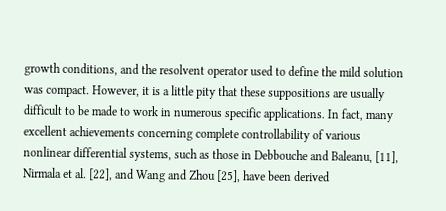growth conditions, and the resolvent operator used to define the mild solution was compact. However, it is a little pity that these suppositions are usually difficult to be made to work in numerous specific applications. In fact, many excellent achievements concerning complete controllability of various nonlinear differential systems, such as those in Debbouche and Baleanu, [11], Nirmala et al. [22], and Wang and Zhou [25], have been derived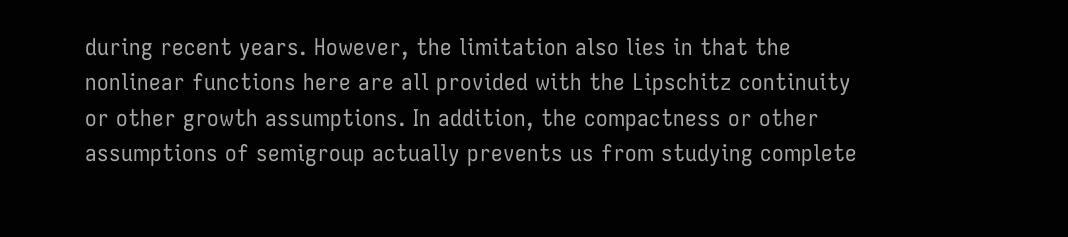during recent years. However, the limitation also lies in that the nonlinear functions here are all provided with the Lipschitz continuity or other growth assumptions. In addition, the compactness or other assumptions of semigroup actually prevents us from studying complete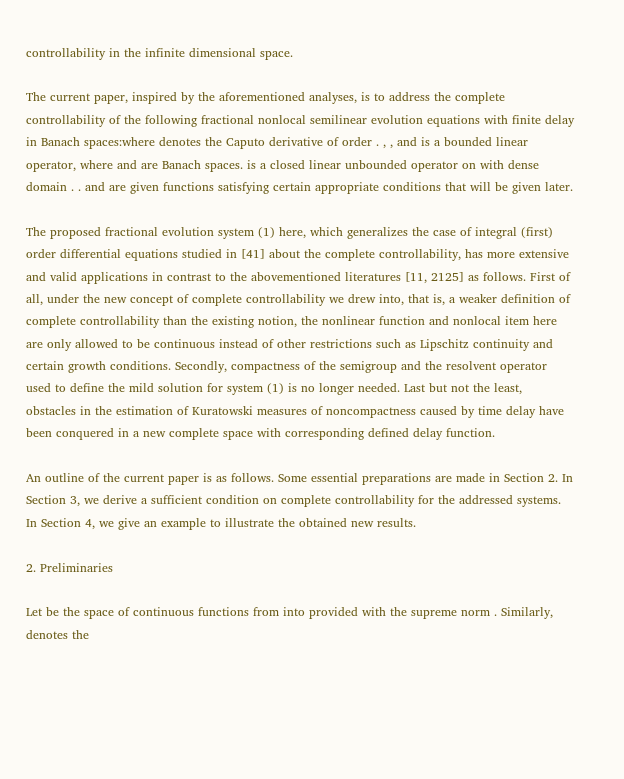controllability in the infinite dimensional space.

The current paper, inspired by the aforementioned analyses, is to address the complete controllability of the following fractional nonlocal semilinear evolution equations with finite delay in Banach spaces:where denotes the Caputo derivative of order . , , and is a bounded linear operator, where and are Banach spaces. is a closed linear unbounded operator on with dense domain . . and are given functions satisfying certain appropriate conditions that will be given later.

The proposed fractional evolution system (1) here, which generalizes the case of integral (first) order differential equations studied in [41] about the complete controllability, has more extensive and valid applications in contrast to the abovementioned literatures [11, 2125] as follows. First of all, under the new concept of complete controllability we drew into, that is, a weaker definition of complete controllability than the existing notion, the nonlinear function and nonlocal item here are only allowed to be continuous instead of other restrictions such as Lipschitz continuity and certain growth conditions. Secondly, compactness of the semigroup and the resolvent operator used to define the mild solution for system (1) is no longer needed. Last but not the least, obstacles in the estimation of Kuratowski measures of noncompactness caused by time delay have been conquered in a new complete space with corresponding defined delay function.

An outline of the current paper is as follows. Some essential preparations are made in Section 2. In Section 3, we derive a sufficient condition on complete controllability for the addressed systems. In Section 4, we give an example to illustrate the obtained new results.

2. Preliminaries

Let be the space of continuous functions from into provided with the supreme norm . Similarly, denotes the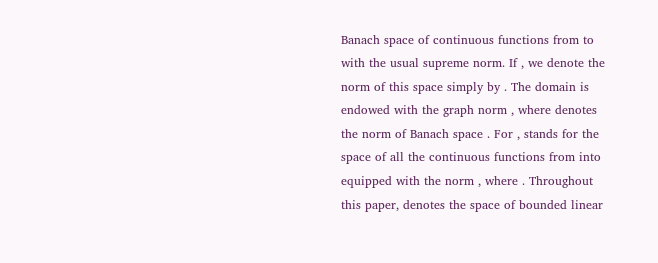Banach space of continuous functions from to with the usual supreme norm. If , we denote the norm of this space simply by . The domain is endowed with the graph norm , where denotes the norm of Banach space . For , stands for the space of all the continuous functions from into equipped with the norm , where . Throughout this paper, denotes the space of bounded linear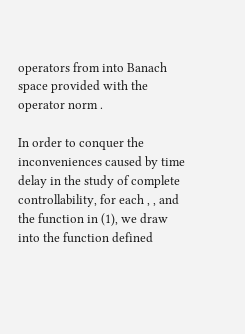operators from into Banach space provided with the operator norm .

In order to conquer the inconveniences caused by time delay in the study of complete controllability, for each , , and the function in (1), we draw into the function defined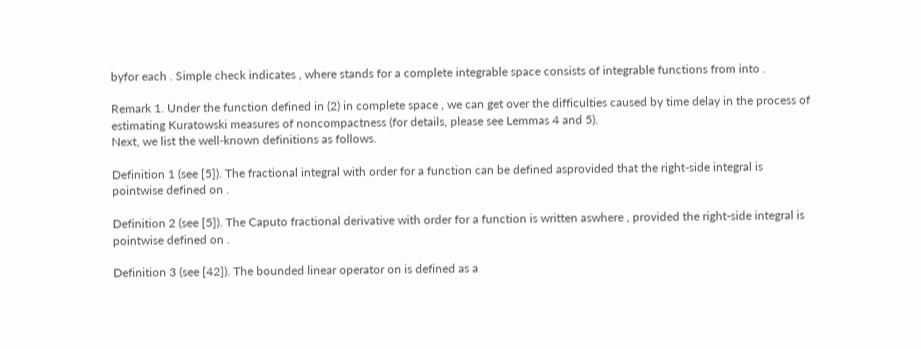byfor each . Simple check indicates , where stands for a complete integrable space consists of integrable functions from into .

Remark 1. Under the function defined in (2) in complete space , we can get over the difficulties caused by time delay in the process of estimating Kuratowski measures of noncompactness (for details, please see Lemmas 4 and 5).
Next, we list the well-known definitions as follows.

Definition 1 (see [5]). The fractional integral with order for a function can be defined asprovided that the right-side integral is pointwise defined on .

Definition 2 (see [5]). The Caputo fractional derivative with order for a function is written aswhere , provided the right-side integral is pointwise defined on .

Definition 3 (see [42]). The bounded linear operator on is defined as a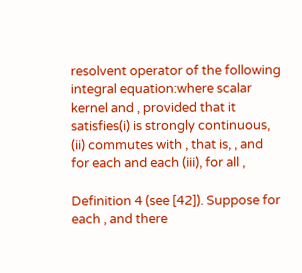resolvent operator of the following integral equation:where scalar kernel and , provided that it satisfies(i) is strongly continuous, (ii) commutes with , that is, , and for each and each (iii), for all ,

Definition 4 (see [42]). Suppose for each , and there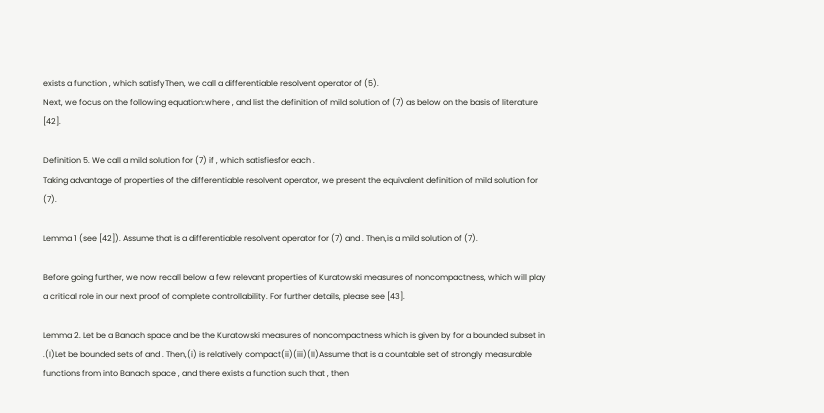exists a function , which satisfyThen, we call a differentiable resolvent operator of (5).
Next, we focus on the following equation:where , and list the definition of mild solution of (7) as below on the basis of literature [42].

Definition 5. We call a mild solution for (7) if , which satisfiesfor each .
Taking advantage of properties of the differentiable resolvent operator, we present the equivalent definition of mild solution for (7).

Lemma 1 (see [42]). Assume that is a differentiable resolvent operator for (7) and . Then,is a mild solution of (7).

Before going further, we now recall below a few relevant properties of Kuratowski measures of noncompactness, which will play a critical role in our next proof of complete controllability. For further details, please see [43].

Lemma 2. Let be a Banach space and be the Kuratowski measures of noncompactness which is given by for a bounded subset in .(I)Let be bounded sets of and . Then,(i) is relatively compact(ii)(iii)(II)Assume that is a countable set of strongly measurable functions from into Banach space , and there exists a function such that , then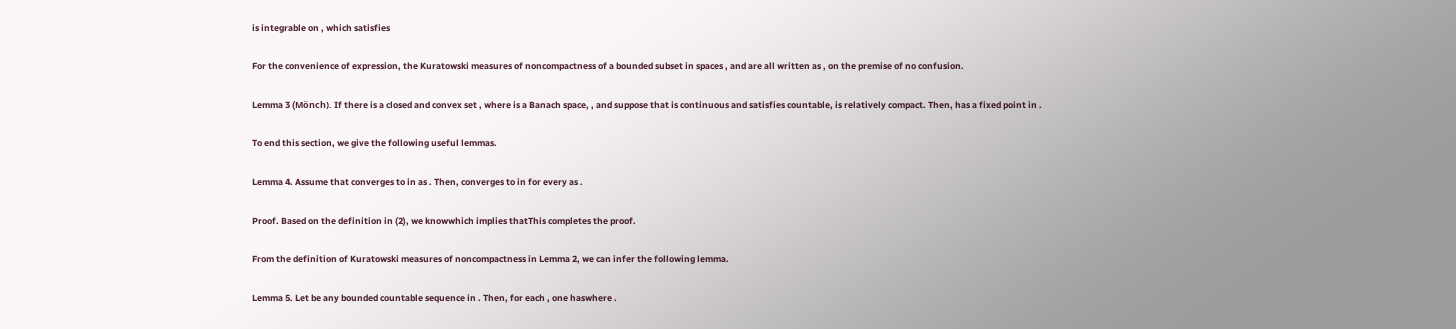is integrable on , which satisfies

For the convenience of expression, the Kuratowski measures of noncompactness of a bounded subset in spaces , and are all written as , on the premise of no confusion.

Lemma 3 (Mönch). If there is a closed and convex set , where is a Banach space, , and suppose that is continuous and satisfies countable, is relatively compact. Then, has a fixed point in .

To end this section, we give the following useful lemmas.

Lemma 4. Assume that converges to in as . Then, converges to in for every as .

Proof. Based on the definition in (2), we knowwhich implies thatThis completes the proof.

From the definition of Kuratowski measures of noncompactness in Lemma 2, we can infer the following lemma.

Lemma 5. Let be any bounded countable sequence in . Then, for each , one haswhere .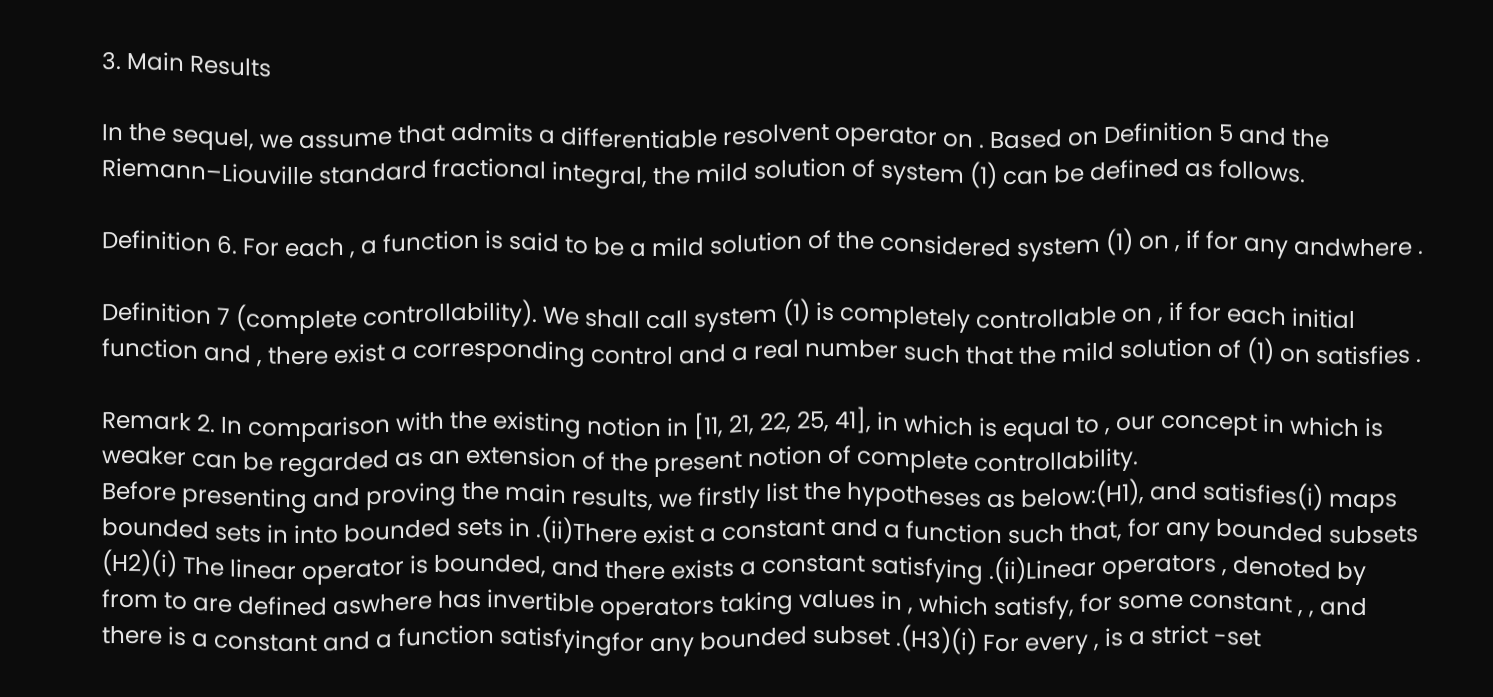3. Main Results

In the sequel, we assume that admits a differentiable resolvent operator on . Based on Definition 5 and the Riemann–Liouville standard fractional integral, the mild solution of system (1) can be defined as follows.

Definition 6. For each , a function is said to be a mild solution of the considered system (1) on , if for any andwhere .

Definition 7 (complete controllability). We shall call system (1) is completely controllable on , if for each initial function and , there exist a corresponding control and a real number such that the mild solution of (1) on satisfies .

Remark 2. In comparison with the existing notion in [11, 21, 22, 25, 41], in which is equal to , our concept in which is weaker can be regarded as an extension of the present notion of complete controllability.
Before presenting and proving the main results, we firstly list the hypotheses as below:(H1), and satisfies(i) maps bounded sets in into bounded sets in .(ii)There exist a constant and a function such that, for any bounded subsets (H2)(i) The linear operator is bounded, and there exists a constant satisfying .(ii)Linear operators , denoted by from to are defined aswhere has invertible operators taking values in , which satisfy, for some constant , , and there is a constant and a function satisfyingfor any bounded subset .(H3)(i) For every , is a strict -set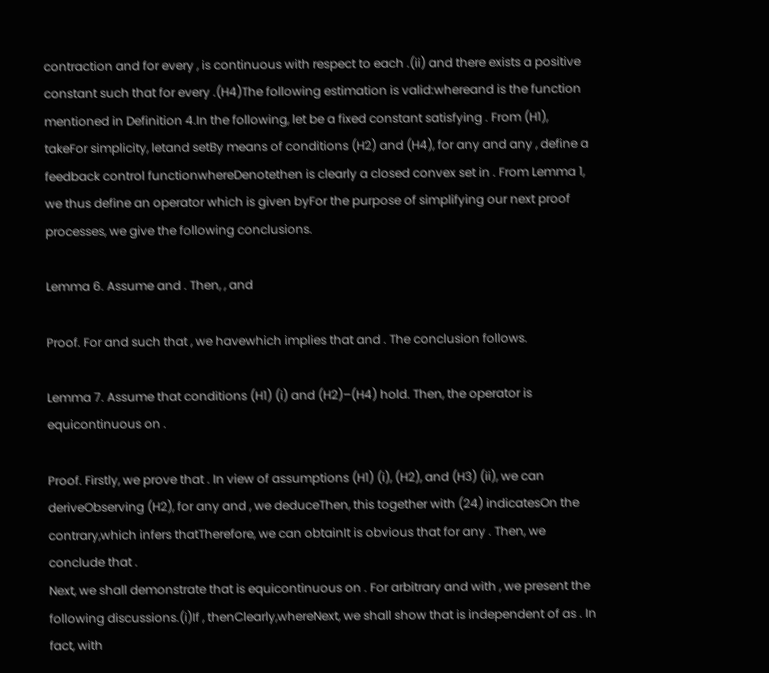contraction and for every , is continuous with respect to each .(ii) and there exists a positive constant such that for every .(H4)The following estimation is valid:whereand is the function mentioned in Definition 4.In the following, let be a fixed constant satisfying . From (H1), takeFor simplicity, letand setBy means of conditions (H2) and (H4), for any and any , define a feedback control functionwhereDenotethen is clearly a closed convex set in . From Lemma 1, we thus define an operator which is given byFor the purpose of simplifying our next proof processes, we give the following conclusions.

Lemma 6. Assume and . Then, , and

Proof. For and such that , we havewhich implies that and . The conclusion follows.

Lemma 7. Assume that conditions (H1) (i) and (H2)–(H4) hold. Then, the operator is equicontinuous on .

Proof. Firstly, we prove that . In view of assumptions (H1) (i), (H2), and (H3) (ii), we can deriveObserving (H2), for any and , we deduceThen, this together with (24) indicatesOn the contrary,which infers thatTherefore, we can obtainIt is obvious that for any . Then, we conclude that .
Next, we shall demonstrate that is equicontinuous on . For arbitrary and with , we present the following discussions.(i)If , thenClearly,whereNext, we shall show that is independent of as . In fact, with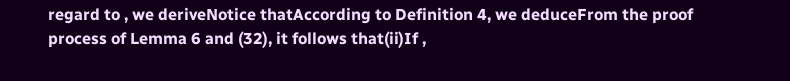regard to , we deriveNotice thatAccording to Definition 4, we deduceFrom the proof process of Lemma 6 and (32), it follows that(ii)If ,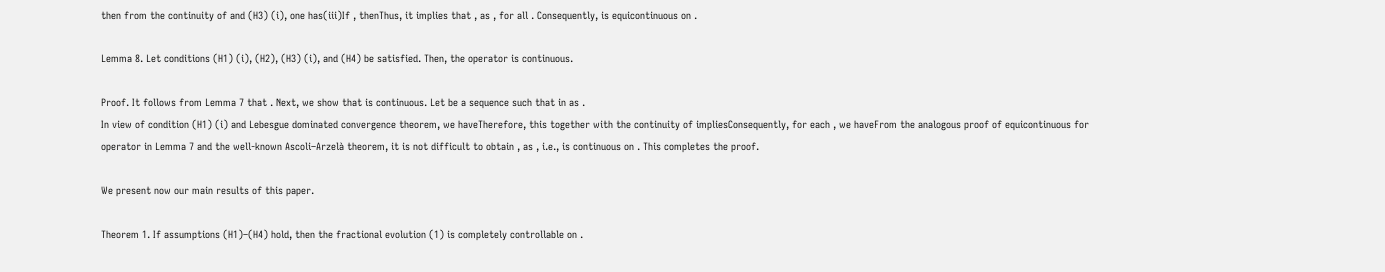then from the continuity of and (H3) (i), one has(iii)If , thenThus, it implies that , as , for all . Consequently, is equicontinuous on .

Lemma 8. Let conditions (H1) (i), (H2), (H3) (i), and (H4) be satisfied. Then, the operator is continuous.

Proof. It follows from Lemma 7 that . Next, we show that is continuous. Let be a sequence such that in as .
In view of condition (H1) (i) and Lebesgue dominated convergence theorem, we haveTherefore, this together with the continuity of impliesConsequently, for each , we haveFrom the analogous proof of equicontinuous for operator in Lemma 7 and the well-known Ascoli–Arzelà theorem, it is not difficult to obtain , as , i.e., is continuous on . This completes the proof.

We present now our main results of this paper.

Theorem 1. If assumptions (H1)–(H4) hold, then the fractional evolution (1) is completely controllable on .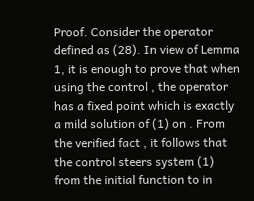Proof. Consider the operator defined as (28). In view of Lemma 1, it is enough to prove that when using the control , the operator has a fixed point which is exactly a mild solution of (1) on . From the verified fact , it follows that the control steers system (1) from the initial function to in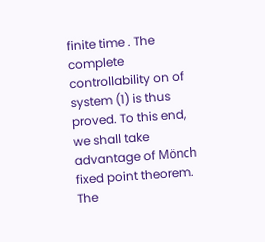finite time . The complete controllability on of system (1) is thus proved. To this end, we shall take advantage of Mönch fixed point theorem. The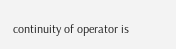continuity of operator is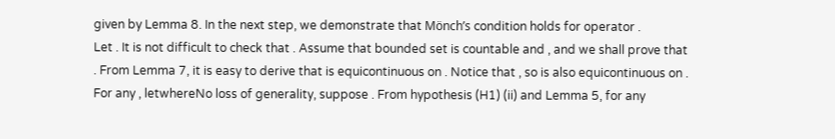given by Lemma 8. In the next step, we demonstrate that Mönch’s condition holds for operator .
Let . It is not difficult to check that . Assume that bounded set is countable and , and we shall prove that . From Lemma 7, it is easy to derive that is equicontinuous on . Notice that , so is also equicontinuous on .
For any , letwhereNo loss of generality, suppose . From hypothesis (H1) (ii) and Lemma 5, for any